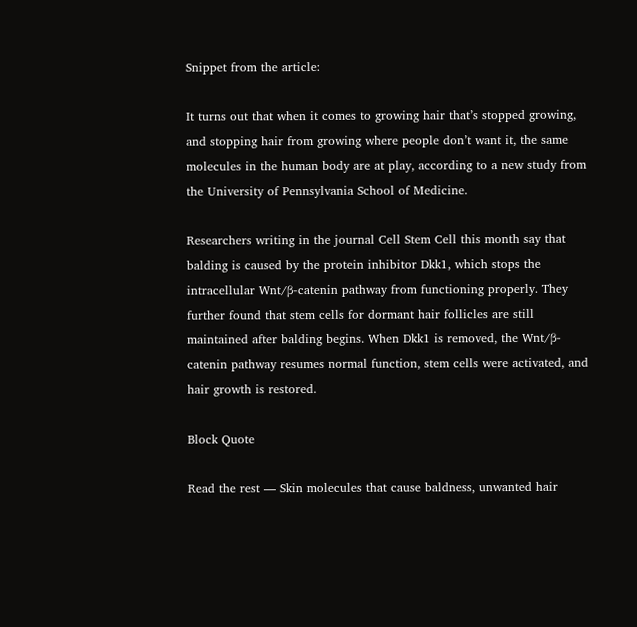Snippet from the article:

It turns out that when it comes to growing hair that’s stopped growing, and stopping hair from growing where people don’t want it, the same molecules in the human body are at play, according to a new study from the University of Pennsylvania School of Medicine.

Researchers writing in the journal Cell Stem Cell this month say that balding is caused by the protein inhibitor Dkk1, which stops the intracellular Wnt/β-catenin pathway from functioning properly. They further found that stem cells for dormant hair follicles are still maintained after balding begins. When Dkk1 is removed, the Wnt/β-catenin pathway resumes normal function, stem cells were activated, and hair growth is restored.

Block Quote

Read the rest — Skin molecules that cause baldness, unwanted hair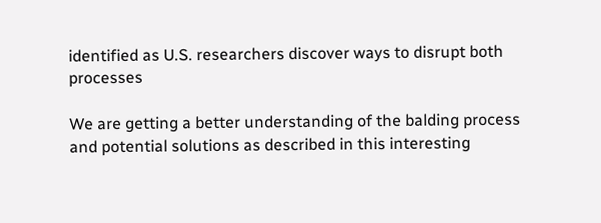identified as U.S. researchers discover ways to disrupt both processes

We are getting a better understanding of the balding process and potential solutions as described in this interesting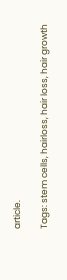article.

Tags: stem cells, hairloss, hair loss, hair growth